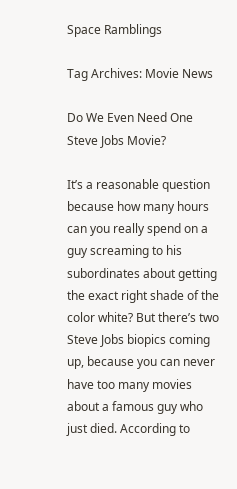Space Ramblings

Tag Archives: Movie News

Do We Even Need One Steve Jobs Movie?

It’s a reasonable question because how many hours can you really spend on a guy screaming to his subordinates about getting the exact right shade of the color white? But there’s two Steve Jobs biopics coming up, because you can never have too many movies about a famous guy who just died. According to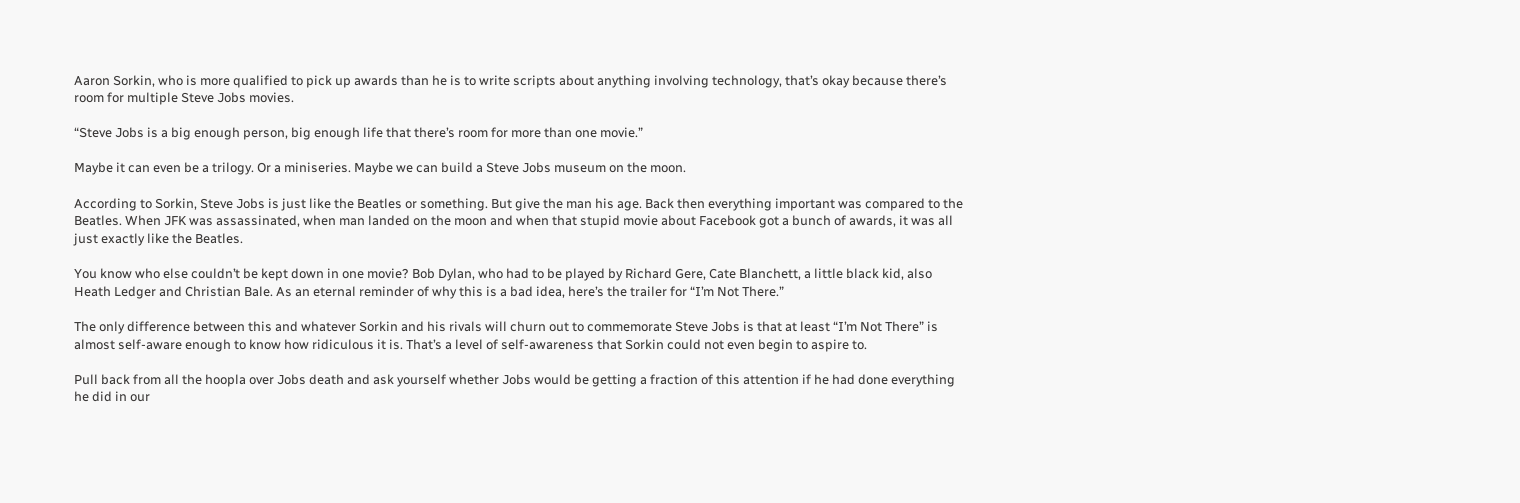Aaron Sorkin, who is more qualified to pick up awards than he is to write scripts about anything involving technology, that’s okay because there’s room for multiple Steve Jobs movies.

“Steve Jobs is a big enough person, big enough life that there’s room for more than one movie.”

Maybe it can even be a trilogy. Or a miniseries. Maybe we can build a Steve Jobs museum on the moon.

According to Sorkin, Steve Jobs is just like the Beatles or something. But give the man his age. Back then everything important was compared to the Beatles. When JFK was assassinated, when man landed on the moon and when that stupid movie about Facebook got a bunch of awards, it was all just exactly like the Beatles.

You know who else couldn’t be kept down in one movie? Bob Dylan, who had to be played by Richard Gere, Cate Blanchett, a little black kid, also Heath Ledger and Christian Bale. As an eternal reminder of why this is a bad idea, here’s the trailer for “I’m Not There.”

The only difference between this and whatever Sorkin and his rivals will churn out to commemorate Steve Jobs is that at least “I’m Not There” is almost self-aware enough to know how ridiculous it is. That’s a level of self-awareness that Sorkin could not even begin to aspire to.

Pull back from all the hoopla over Jobs death and ask yourself whether Jobs would be getting a fraction of this attention if he had done everything he did in our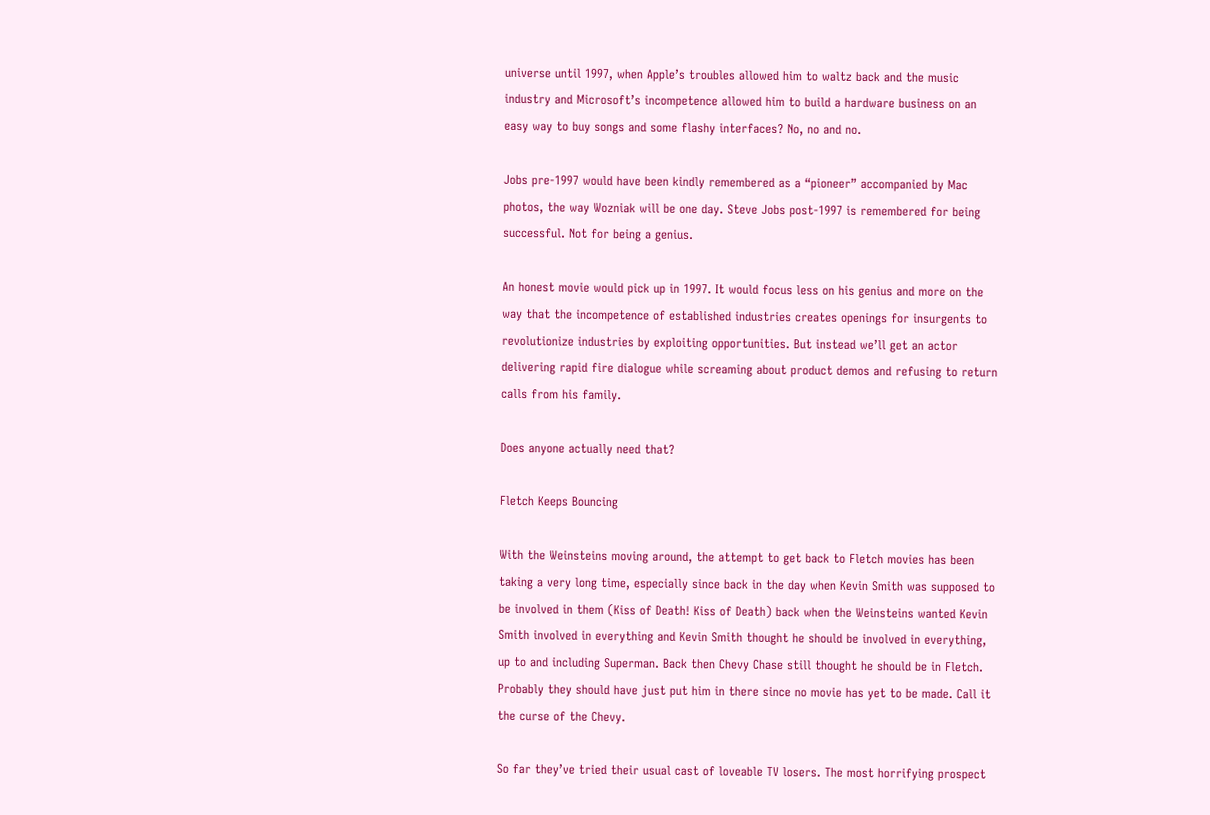universe until 1997, when Apple’s troubles allowed him to waltz back and the music industry and Microsoft’s incompetence allowed him to build a hardware business on an easy way to buy songs and some flashy interfaces? No, no and no.

Jobs pre-1997 would have been kindly remembered as a “pioneer” accompanied by Mac photos, the way Wozniak will be one day. Steve Jobs post-1997 is remembered for being successful. Not for being a genius.

An honest movie would pick up in 1997. It would focus less on his genius and more on the way that the incompetence of established industries creates openings for insurgents to revolutionize industries by exploiting opportunities. But instead we’ll get an actor delivering rapid fire dialogue while screaming about product demos and refusing to return calls from his family.

Does anyone actually need that?

Fletch Keeps Bouncing

With the Weinsteins moving around, the attempt to get back to Fletch movies has been taking a very long time, especially since back in the day when Kevin Smith was supposed to be involved in them (Kiss of Death! Kiss of Death) back when the Weinsteins wanted Kevin Smith involved in everything and Kevin Smith thought he should be involved in everything, up to and including Superman. Back then Chevy Chase still thought he should be in Fletch. Probably they should have just put him in there since no movie has yet to be made. Call it the curse of the Chevy.

So far they’ve tried their usual cast of loveable TV losers. The most horrifying prospect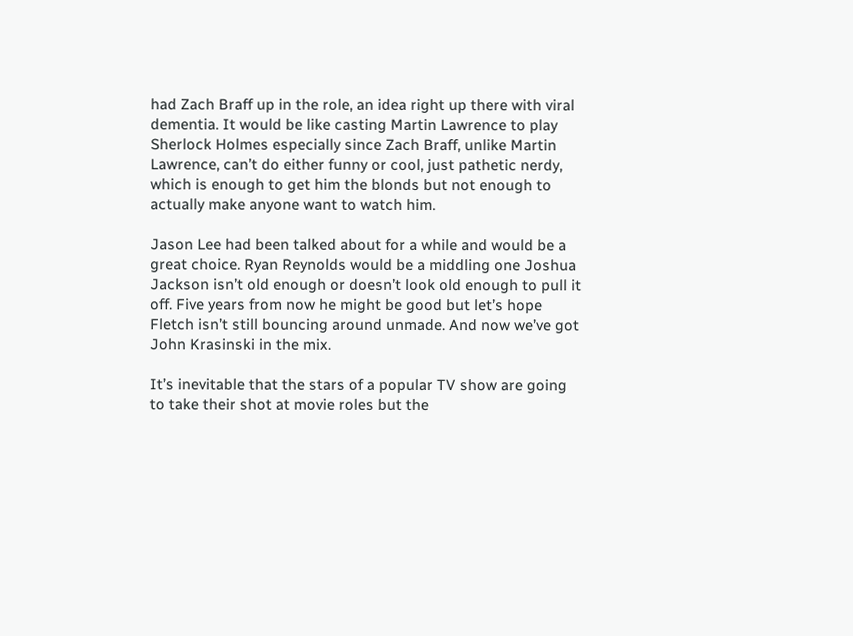had Zach Braff up in the role, an idea right up there with viral dementia. It would be like casting Martin Lawrence to play Sherlock Holmes especially since Zach Braff, unlike Martin Lawrence, can’t do either funny or cool, just pathetic nerdy, which is enough to get him the blonds but not enough to actually make anyone want to watch him.

Jason Lee had been talked about for a while and would be a great choice. Ryan Reynolds would be a middling one Joshua Jackson isn’t old enough or doesn’t look old enough to pull it off. Five years from now he might be good but let’s hope Fletch isn’t still bouncing around unmade. And now we’ve got John Krasinski in the mix.

It’s inevitable that the stars of a popular TV show are going to take their shot at movie roles but the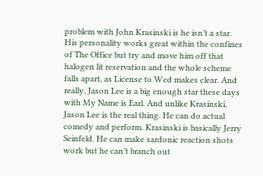problem with John Krasinski is he isn’t a star. His personality works great within the confines of The Office but try and move him off that halogen lit reservation and the whole scheme falls apart, as License to Wed makes clear. And really, Jason Lee is a big enough star these days with My Name is Earl. And unlike Krasinski, Jason Lee is the real thing. He can do actual comedy and perform. Krasinski is basically Jerry Seinfeld. He can make sardonic reaction shots work but he can’t branch out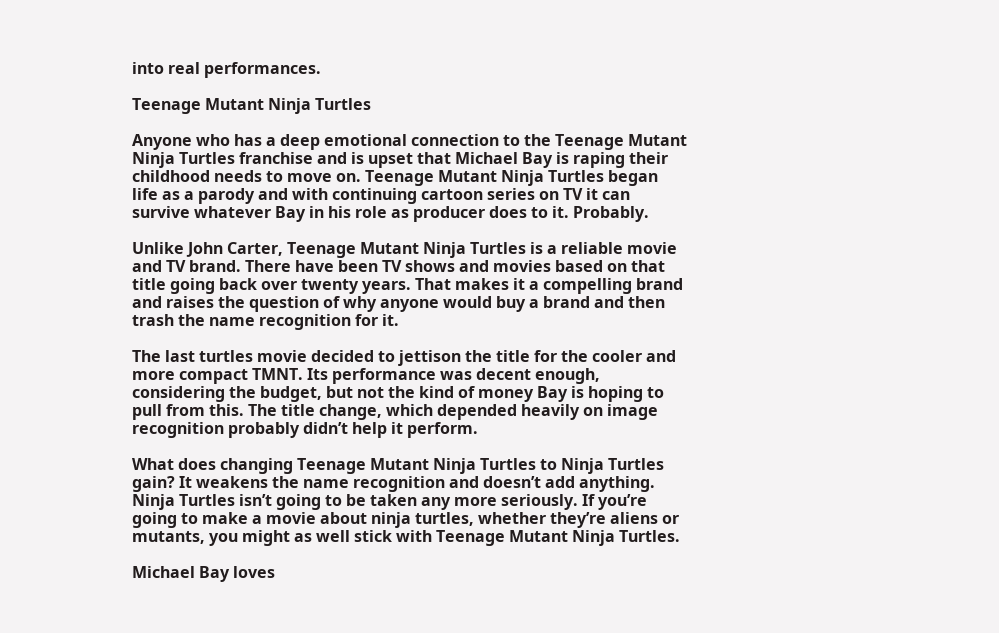into real performances.

Teenage Mutant Ninja Turtles

Anyone who has a deep emotional connection to the Teenage Mutant Ninja Turtles franchise and is upset that Michael Bay is raping their childhood needs to move on. Teenage Mutant Ninja Turtles began life as a parody and with continuing cartoon series on TV it can survive whatever Bay in his role as producer does to it. Probably.

Unlike John Carter, Teenage Mutant Ninja Turtles is a reliable movie and TV brand. There have been TV shows and movies based on that title going back over twenty years. That makes it a compelling brand and raises the question of why anyone would buy a brand and then trash the name recognition for it.

The last turtles movie decided to jettison the title for the cooler and more compact TMNT. Its performance was decent enough, considering the budget, but not the kind of money Bay is hoping to pull from this. The title change, which depended heavily on image recognition probably didn’t help it perform.

What does changing Teenage Mutant Ninja Turtles to Ninja Turtles gain? It weakens the name recognition and doesn’t add anything. Ninja Turtles isn’t going to be taken any more seriously. If you’re going to make a movie about ninja turtles, whether they’re aliens or mutants, you might as well stick with Teenage Mutant Ninja Turtles.

Michael Bay loves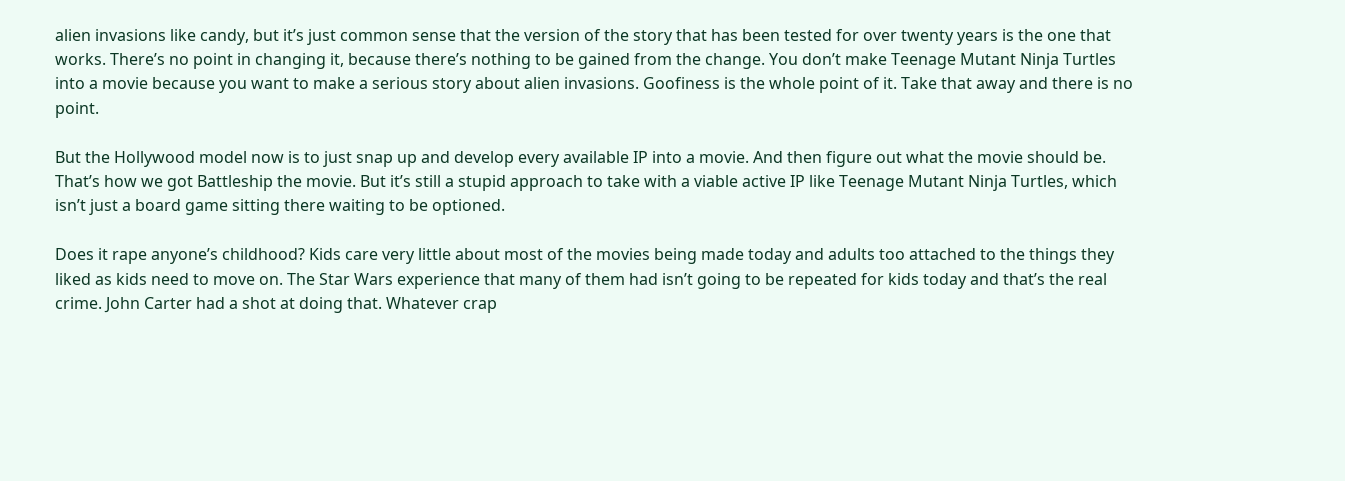alien invasions like candy, but it’s just common sense that the version of the story that has been tested for over twenty years is the one that works. There’s no point in changing it, because there’s nothing to be gained from the change. You don’t make Teenage Mutant Ninja Turtles into a movie because you want to make a serious story about alien invasions. Goofiness is the whole point of it. Take that away and there is no point.

But the Hollywood model now is to just snap up and develop every available IP into a movie. And then figure out what the movie should be. That’s how we got Battleship the movie. But it’s still a stupid approach to take with a viable active IP like Teenage Mutant Ninja Turtles, which isn’t just a board game sitting there waiting to be optioned.

Does it rape anyone’s childhood? Kids care very little about most of the movies being made today and adults too attached to the things they liked as kids need to move on. The Star Wars experience that many of them had isn’t going to be repeated for kids today and that’s the real crime. John Carter had a shot at doing that. Whatever crap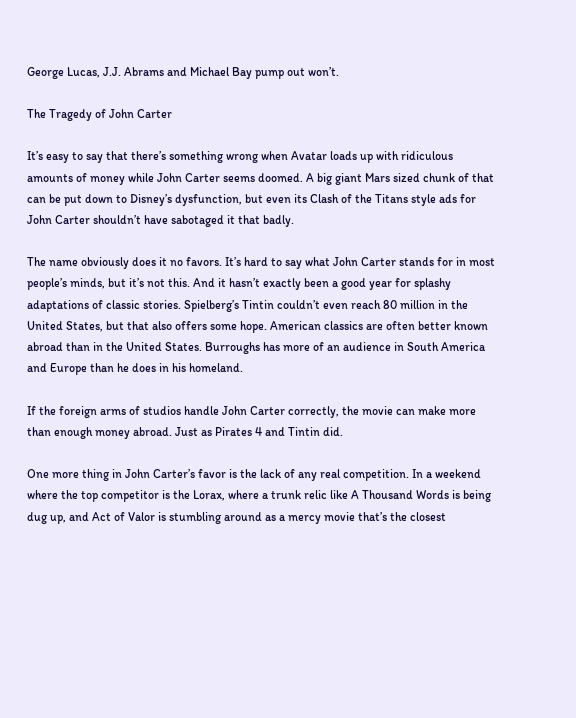George Lucas, J.J. Abrams and Michael Bay pump out won’t.

The Tragedy of John Carter

It’s easy to say that there’s something wrong when Avatar loads up with ridiculous amounts of money while John Carter seems doomed. A big giant Mars sized chunk of that can be put down to Disney’s dysfunction, but even its Clash of the Titans style ads for John Carter shouldn’t have sabotaged it that badly.

The name obviously does it no favors. It’s hard to say what John Carter stands for in most people’s minds, but it’s not this. And it hasn’t exactly been a good year for splashy adaptations of classic stories. Spielberg’s Tintin couldn’t even reach 80 million in the United States, but that also offers some hope. American classics are often better known abroad than in the United States. Burroughs has more of an audience in South America and Europe than he does in his homeland.

If the foreign arms of studios handle John Carter correctly, the movie can make more than enough money abroad. Just as Pirates 4 and Tintin did.

One more thing in John Carter’s favor is the lack of any real competition. In a weekend where the top competitor is the Lorax, where a trunk relic like A Thousand Words is being dug up, and Act of Valor is stumbling around as a mercy movie that’s the closest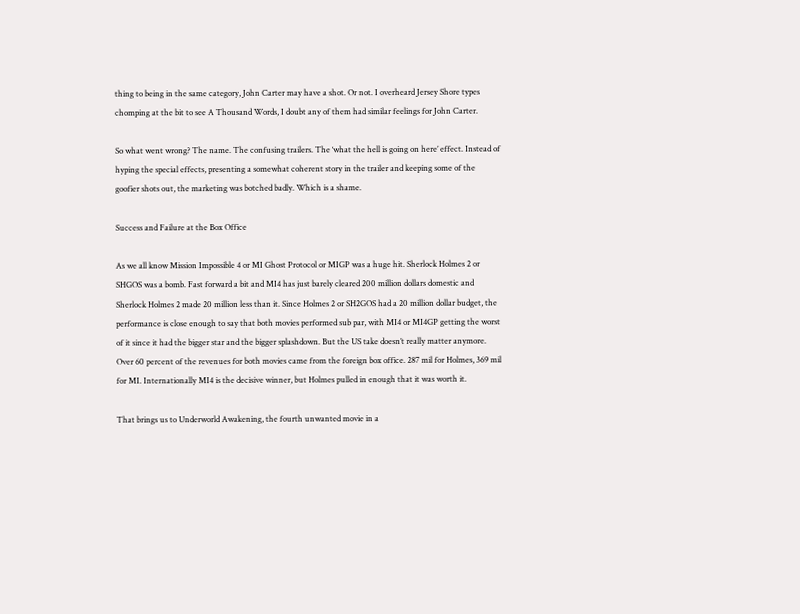thing to being in the same category, John Carter may have a shot. Or not. I overheard Jersey Shore types chomping at the bit to see A Thousand Words, I doubt any of them had similar feelings for John Carter.

So what went wrong? The name. The confusing trailers. The ‘what the hell is going on here’ effect. Instead of hyping the special effects, presenting a somewhat coherent story in the trailer and keeping some of the goofier shots out, the marketing was botched badly. Which is a shame.

Success and Failure at the Box Office

As we all know Mission Impossible 4 or MI Ghost Protocol or MIGP was a huge hit. Sherlock Holmes 2 or SHGOS was a bomb. Fast forward a bit and MI4 has just barely cleared 200 million dollars domestic and Sherlock Holmes 2 made 20 million less than it. Since Holmes 2 or SH2GOS had a 20 million dollar budget, the performance is close enough to say that both movies performed sub par, with MI4 or MI4GP getting the worst of it since it had the bigger star and the bigger splashdown. But the US take doesn’t really matter anymore. Over 60 percent of the revenues for both movies came from the foreign box office. 287 mil for Holmes, 369 mil for MI. Internationally MI4 is the decisive winner, but Holmes pulled in enough that it was worth it.

That brings us to Underworld Awakening, the fourth unwanted movie in a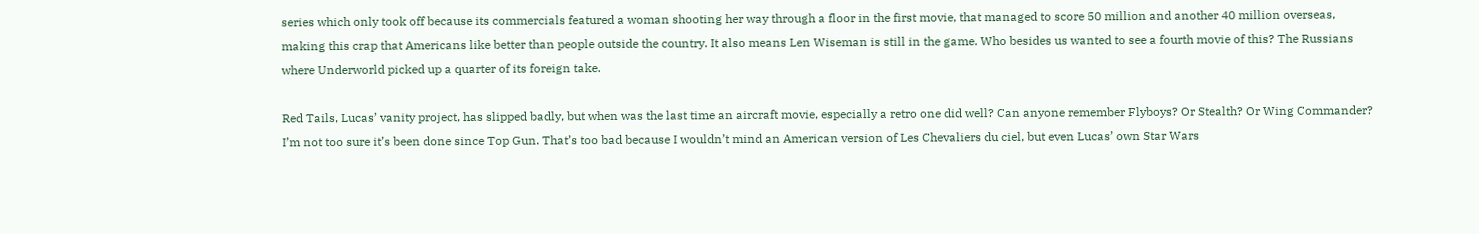series which only took off because its commercials featured a woman shooting her way through a floor in the first movie, that managed to score 50 million and another 40 million overseas, making this crap that Americans like better than people outside the country. It also means Len Wiseman is still in the game. Who besides us wanted to see a fourth movie of this? The Russians where Underworld picked up a quarter of its foreign take.

Red Tails, Lucas’ vanity project, has slipped badly, but when was the last time an aircraft movie, especially a retro one did well? Can anyone remember Flyboys? Or Stealth? Or Wing Commander? I’m not too sure it’s been done since Top Gun. That’s too bad because I wouldn’t mind an American version of Les Chevaliers du ciel, but even Lucas’ own Star Wars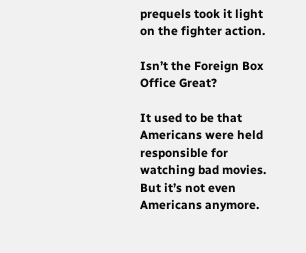prequels took it light on the fighter action.

Isn’t the Foreign Box Office Great?

It used to be that Americans were held responsible for watching bad movies. But it’s not even Americans anymore.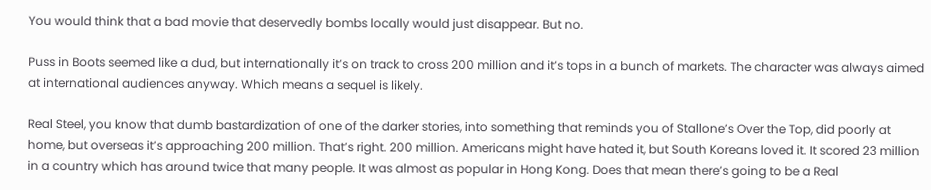You would think that a bad movie that deservedly bombs locally would just disappear. But no.

Puss in Boots seemed like a dud, but internationally it’s on track to cross 200 million and it’s tops in a bunch of markets. The character was always aimed at international audiences anyway. Which means a sequel is likely.

Real Steel, you know that dumb bastardization of one of the darker stories, into something that reminds you of Stallone’s Over the Top, did poorly at home, but overseas it’s approaching 200 million. That’s right. 200 million. Americans might have hated it, but South Koreans loved it. It scored 23 million in a country which has around twice that many people. It was almost as popular in Hong Kong. Does that mean there’s going to be a Real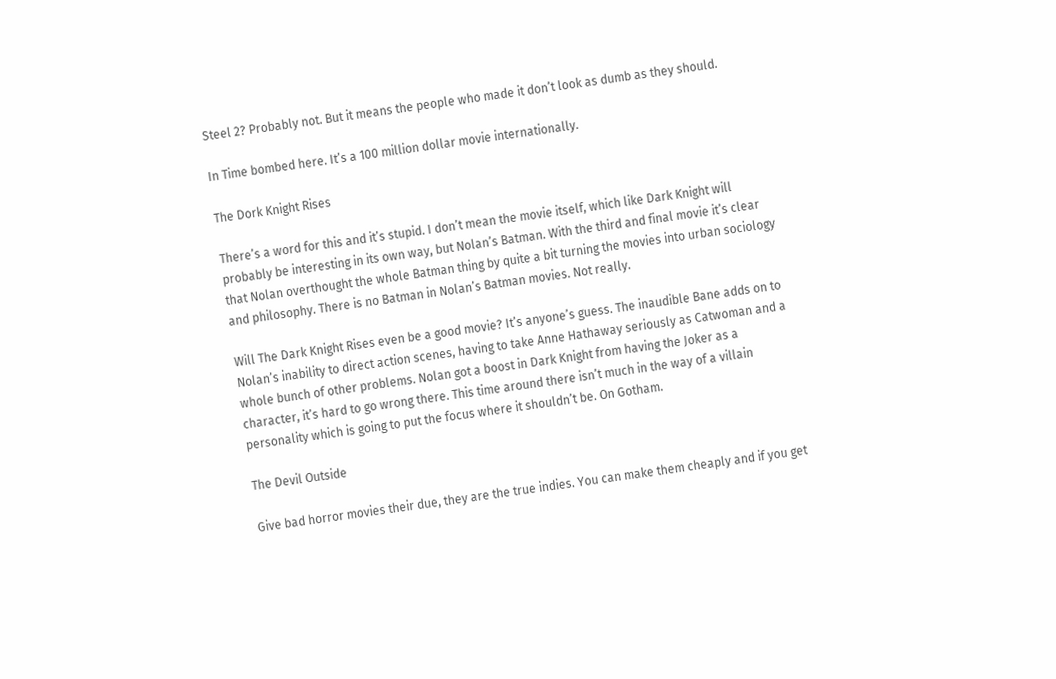Steel 2? Probably not. But it means the people who made it don’t look as dumb as they should.

In Time bombed here. It’s a 100 million dollar movie internationally.

The Dork Knight Rises

There’s a word for this and it’s stupid. I don’t mean the movie itself, which like Dark Knight will probably be interesting in its own way, but Nolan’s Batman. With the third and final movie it’s clear that Nolan overthought the whole Batman thing by quite a bit turning the movies into urban sociology and philosophy. There is no Batman in Nolan’s Batman movies. Not really.

Will The Dark Knight Rises even be a good movie? It’s anyone’s guess. The inaudible Bane adds on to Nolan’s inability to direct action scenes, having to take Anne Hathaway seriously as Catwoman and a whole bunch of other problems. Nolan got a boost in Dark Knight from having the Joker as a character, it’s hard to go wrong there. This time around there isn’t much in the way of a villain personality which is going to put the focus where it shouldn’t be. On Gotham.

The Devil Outside

Give bad horror movies their due, they are the true indies. You can make them cheaply and if you get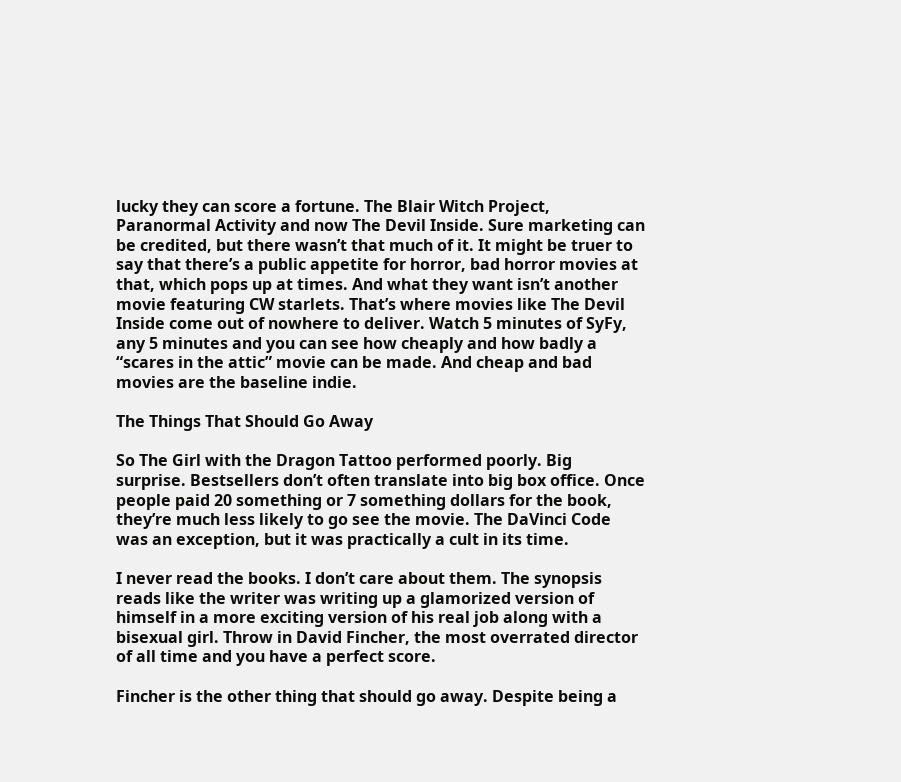lucky they can score a fortune. The Blair Witch Project, Paranormal Activity and now The Devil Inside. Sure marketing can be credited, but there wasn’t that much of it. It might be truer to say that there’s a public appetite for horror, bad horror movies at that, which pops up at times. And what they want isn’t another movie featuring CW starlets. That’s where movies like The Devil Inside come out of nowhere to deliver. Watch 5 minutes of SyFy, any 5 minutes and you can see how cheaply and how badly a “scares in the attic” movie can be made. And cheap and bad movies are the baseline indie.

The Things That Should Go Away

So The Girl with the Dragon Tattoo performed poorly. Big surprise. Bestsellers don’t often translate into big box office. Once people paid 20 something or 7 something dollars for the book, they’re much less likely to go see the movie. The DaVinci Code was an exception, but it was practically a cult in its time.

I never read the books. I don’t care about them. The synopsis reads like the writer was writing up a glamorized version of himself in a more exciting version of his real job along with a bisexual girl. Throw in David Fincher, the most overrated director of all time and you have a perfect score.

Fincher is the other thing that should go away. Despite being a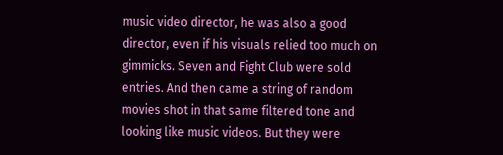music video director, he was also a good director, even if his visuals relied too much on gimmicks. Seven and Fight Club were sold entries. And then came a string of random movies shot in that same filtered tone and looking like music videos. But they were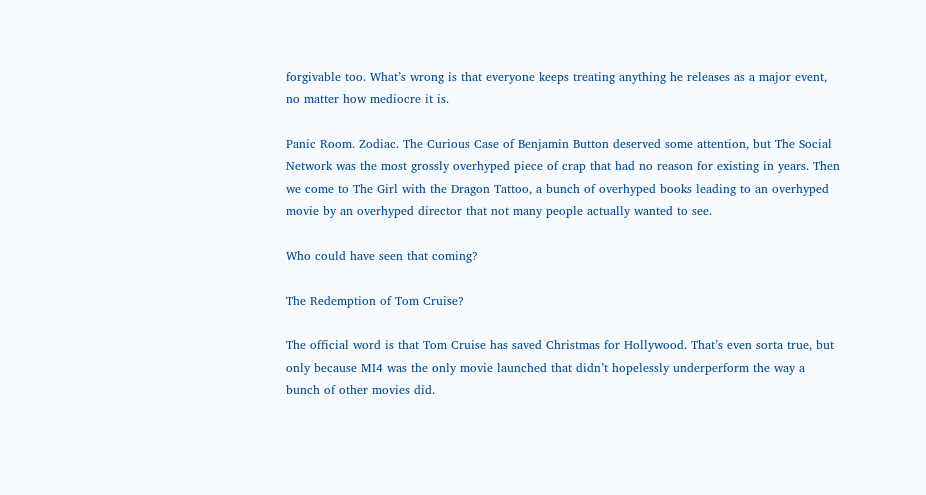forgivable too. What’s wrong is that everyone keeps treating anything he releases as a major event, no matter how mediocre it is.

Panic Room. Zodiac. The Curious Case of Benjamin Button deserved some attention, but The Social Network was the most grossly overhyped piece of crap that had no reason for existing in years. Then we come to The Girl with the Dragon Tattoo, a bunch of overhyped books leading to an overhyped movie by an overhyped director that not many people actually wanted to see.

Who could have seen that coming?

The Redemption of Tom Cruise?

The official word is that Tom Cruise has saved Christmas for Hollywood. That’s even sorta true, but only because MI4 was the only movie launched that didn’t hopelessly underperform the way a bunch of other movies did.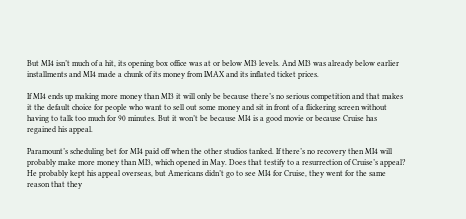But MI4 isn’t much of a hit, its opening box office was at or below MI3 levels. And MI3 was already below earlier installments and MI4 made a chunk of its money from IMAX and its inflated ticket prices.

If MI4 ends up making more money than MI3 it will only be because there’s no serious competition and that makes it the default choice for people who want to sell out some money and sit in front of a flickering screen without having to talk too much for 90 minutes. But it won’t be because MI4 is a good movie or because Cruise has regained his appeal.

Paramount’s scheduling bet for MI4 paid off when the other studios tanked. If there’s no recovery then MI4 will probably make more money than MI3, which opened in May. Does that testify to a resurrection of Cruise’s appeal? He probably kept his appeal overseas, but Americans didn’t go to see MI4 for Cruise, they went for the same reason that they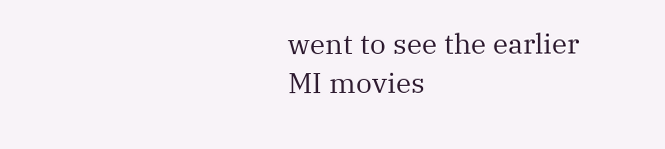went to see the earlier MI movies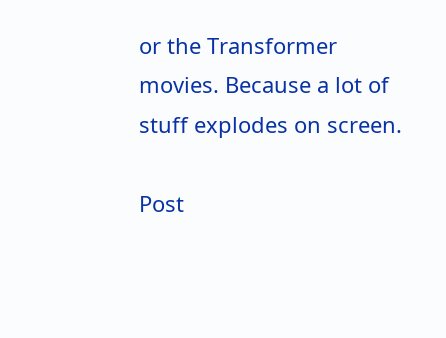or the Transformer movies. Because a lot of stuff explodes on screen.

Post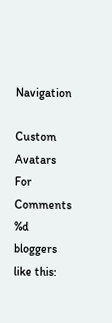Navigation

Custom Avatars For Comments
%d bloggers like this: